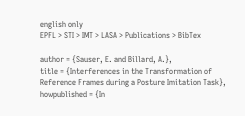english only
EPFL > STI > IMT > LASA > Publications > BibTex

author = {Sauser, E. and Billard, A.},
title = {Interferences in the Transformation of Reference Frames during a Posture Imitation Task},
howpublished = {In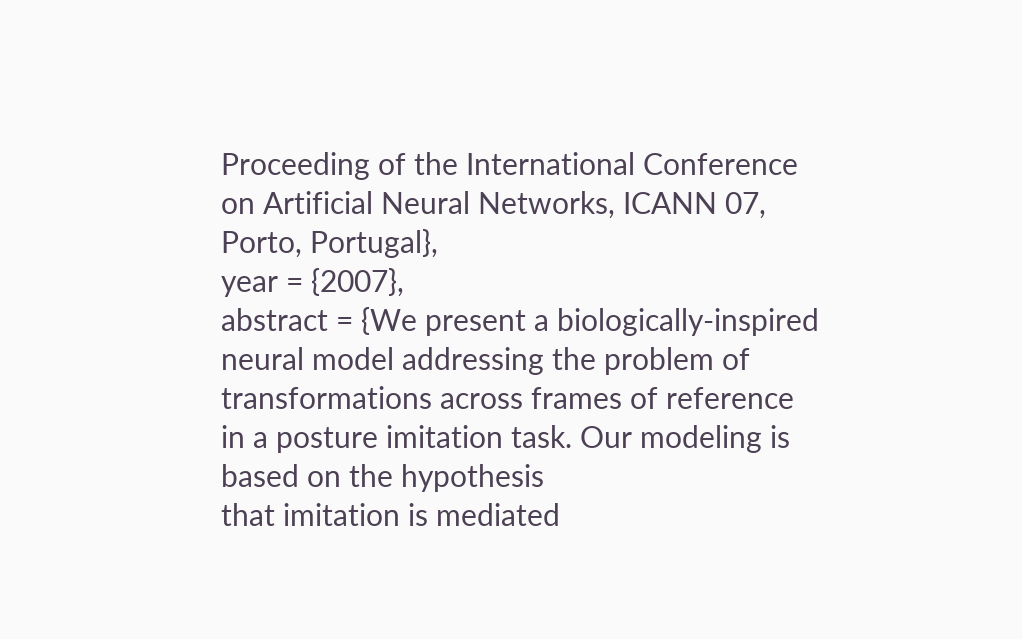Proceeding of the International Conference on Artificial Neural Networks, ICANN 07, Porto, Portugal},
year = {2007},
abstract = {We present a biologically-inspired neural model addressing the problem of transformations across frames of reference in a posture imitation task. Our modeling is based on the hypothesis
that imitation is mediated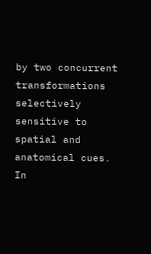by two concurrent transformations selectively sensitive to spatial and anatomical cues. In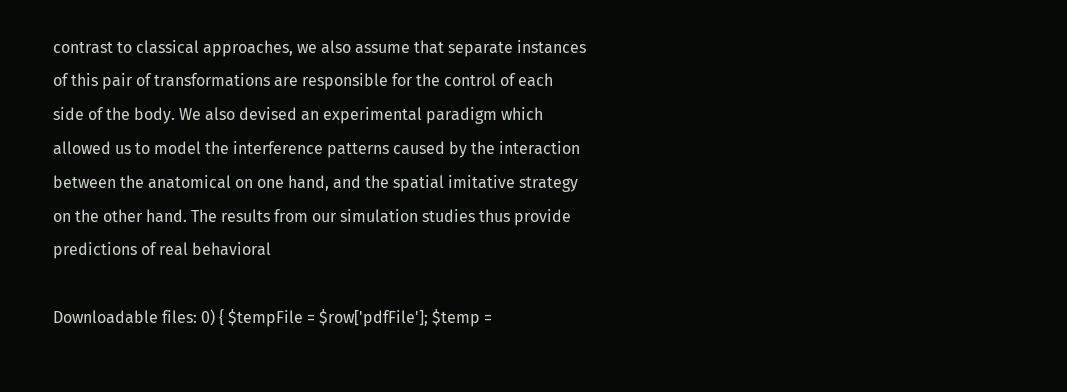contrast to classical approaches, we also assume that separate instances
of this pair of transformations are responsible for the control of each side of the body. We also devised an experimental paradigm which allowed us to model the interference patterns caused by the interaction between the anatomical on one hand, and the spatial imitative strategy on the other hand. The results from our simulation studies thus provide predictions of real behavioral

Downloadable files: 0) { $tempFile = $row['pdfFile']; $temp =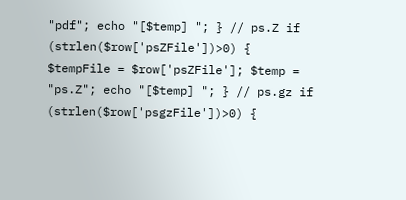"pdf"; echo "[$temp] "; } // ps.Z if (strlen($row['psZFile'])>0) { $tempFile = $row['psZFile']; $temp = "ps.Z"; echo "[$temp] "; } // ps.gz if (strlen($row['psgzFile'])>0) {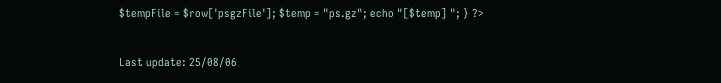$tempFile = $row['psgzFile']; $temp = "ps.gz"; echo "[$temp] "; } ?>

Last update: 25/08/06